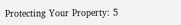Protecting Your Property: 5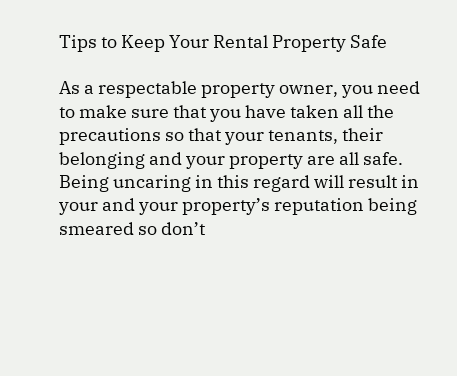Tips to Keep Your Rental Property Safe

As a respectable property owner, you need to make sure that you have taken all the precautions so that your tenants, their belonging and your property are all safe. Being uncaring in this regard will result in your and your property’s reputation being smeared so don’t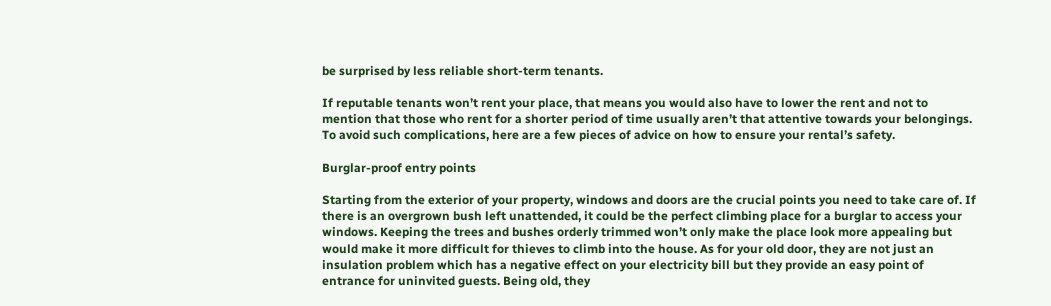be surprised by less reliable short-term tenants.

If reputable tenants won’t rent your place, that means you would also have to lower the rent and not to mention that those who rent for a shorter period of time usually aren’t that attentive towards your belongings. To avoid such complications, here are a few pieces of advice on how to ensure your rental’s safety.

Burglar-proof entry points

Starting from the exterior of your property, windows and doors are the crucial points you need to take care of. If there is an overgrown bush left unattended, it could be the perfect climbing place for a burglar to access your windows. Keeping the trees and bushes orderly trimmed won’t only make the place look more appealing but would make it more difficult for thieves to climb into the house. As for your old door, they are not just an insulation problem which has a negative effect on your electricity bill but they provide an easy point of entrance for uninvited guests. Being old, they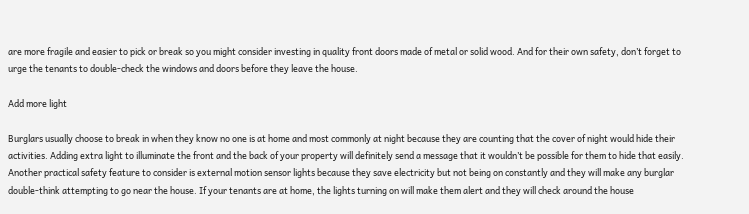are more fragile and easier to pick or break so you might consider investing in quality front doors made of metal or solid wood. And for their own safety, don’t forget to urge the tenants to double-check the windows and doors before they leave the house.

Add more light

Burglars usually choose to break in when they know no one is at home and most commonly at night because they are counting that the cover of night would hide their activities. Adding extra light to illuminate the front and the back of your property will definitely send a message that it wouldn’t be possible for them to hide that easily. Another practical safety feature to consider is external motion sensor lights because they save electricity but not being on constantly and they will make any burglar double-think attempting to go near the house. If your tenants are at home, the lights turning on will make them alert and they will check around the house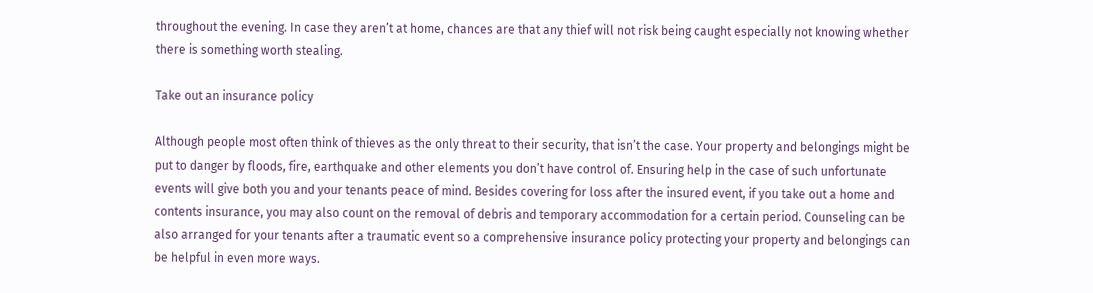throughout the evening. In case they aren’t at home, chances are that any thief will not risk being caught especially not knowing whether there is something worth stealing.

Take out an insurance policy

Although people most often think of thieves as the only threat to their security, that isn’t the case. Your property and belongings might be put to danger by floods, fire, earthquake and other elements you don’t have control of. Ensuring help in the case of such unfortunate events will give both you and your tenants peace of mind. Besides covering for loss after the insured event, if you take out a home and contents insurance, you may also count on the removal of debris and temporary accommodation for a certain period. Counseling can be also arranged for your tenants after a traumatic event so a comprehensive insurance policy protecting your property and belongings can be helpful in even more ways.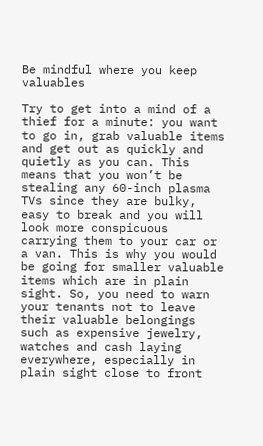Be mindful where you keep valuables

Try to get into a mind of a thief for a minute: you want to go in, grab valuable items and get out as quickly and quietly as you can. This means that you won’t be stealing any 60-inch plasma TVs since they are bulky, easy to break and you will look more conspicuous carrying them to your car or a van. This is why you would be going for smaller valuable items which are in plain sight. So, you need to warn your tenants not to leave their valuable belongings such as expensive jewelry, watches and cash laying everywhere, especially in plain sight close to front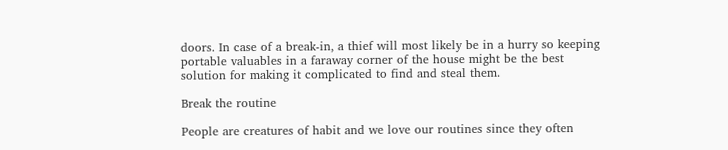doors. In case of a break-in, a thief will most likely be in a hurry so keeping portable valuables in a faraway corner of the house might be the best solution for making it complicated to find and steal them.

Break the routine

People are creatures of habit and we love our routines since they often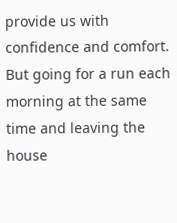provide us with confidence and comfort. But going for a run each morning at the same time and leaving the house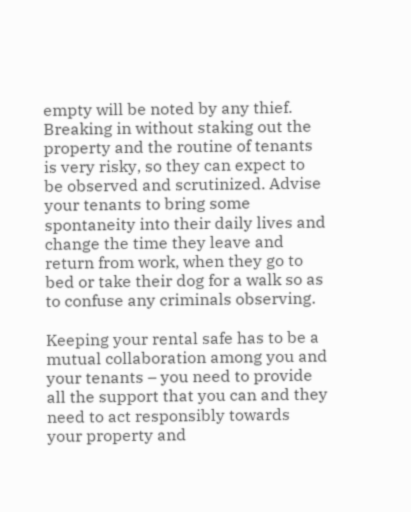empty will be noted by any thief. Breaking in without staking out the property and the routine of tenants is very risky, so they can expect to be observed and scrutinized. Advise your tenants to bring some spontaneity into their daily lives and change the time they leave and return from work, when they go to bed or take their dog for a walk so as to confuse any criminals observing.

Keeping your rental safe has to be a mutual collaboration among you and your tenants – you need to provide all the support that you can and they need to act responsibly towards your property and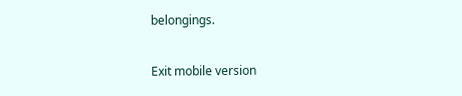belongings.

Exit mobile version